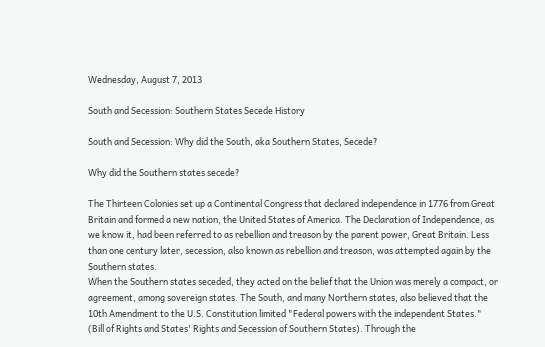Wednesday, August 7, 2013

South and Secession: Southern States Secede History

South and Secession: Why did the South, aka Southern States, Secede?

Why did the Southern states secede?

The Thirteen Colonies set up a Continental Congress that declared independence in 1776 from Great Britain and formed a new nation, the United States of America. The Declaration of Independence, as we know it, had been referred to as rebellion and treason by the parent power, Great Britain. Less than one century later, secession, also known as rebellion and treason, was attempted again by the Southern states.
When the Southern states seceded, they acted on the belief that the Union was merely a compact, or agreement, among sovereign states. The South, and many Northern states, also believed that the 10th Amendment to the U.S. Constitution limited "Federal powers with the independent States." (Bill of Rights and States' Rights and Secession of Southern States). Through the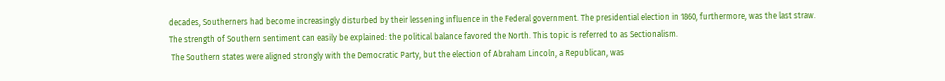decades, Southerners had become increasingly disturbed by their lessening influence in the Federal government. The presidential election in 1860, furthermore, was the last straw.
The strength of Southern sentiment can easily be explained: the political balance favored the North. This topic is referred to as Sectionalism.
 The Southern states were aligned strongly with the Democratic Party, but the election of Abraham Lincoln, a Republican, was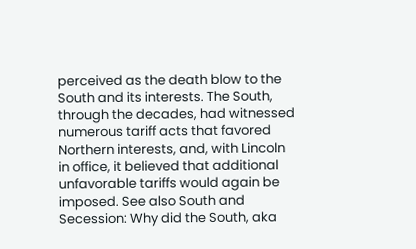perceived as the death blow to the South and its interests. The South, through the decades, had witnessed numerous tariff acts that favored Northern interests, and, with Lincoln in office, it believed that additional unfavorable tariffs would again be imposed. See also South and Secession: Why did the South, aka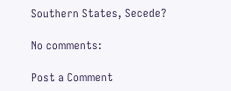Southern States, Secede?

No comments:

Post a Comment